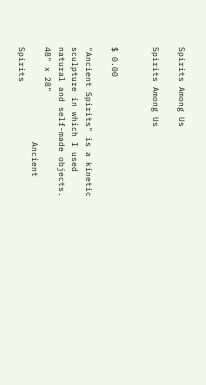Spirits Among Us

Spirits Among Us


$ 0.00

"Ancient Spirits" is a kinetic sculpture in which I used natural and self-made objects. 48" x 28"
                   Ancient Spirits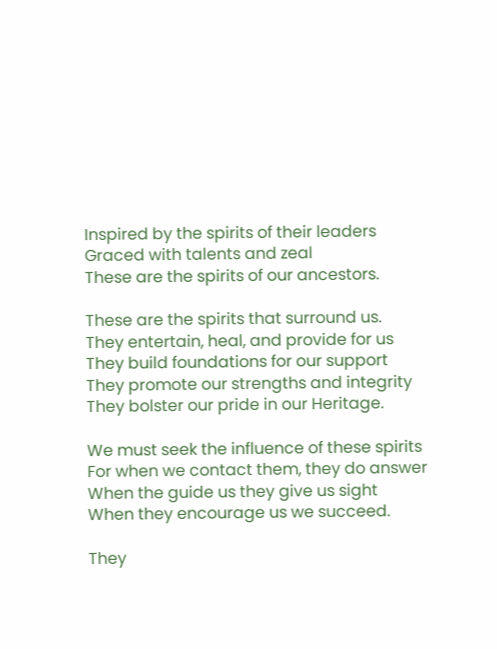Inspired by the spirits of their leaders
Graced with talents and zeal
These are the spirits of our ancestors.

These are the spirits that surround us.
They entertain, heal, and provide for us
They build foundations for our support
They promote our strengths and integrity
They bolster our pride in our Heritage.

We must seek the influence of these spirits
For when we contact them, they do answer
When the guide us they give us sight
When they encourage us we succeed.

They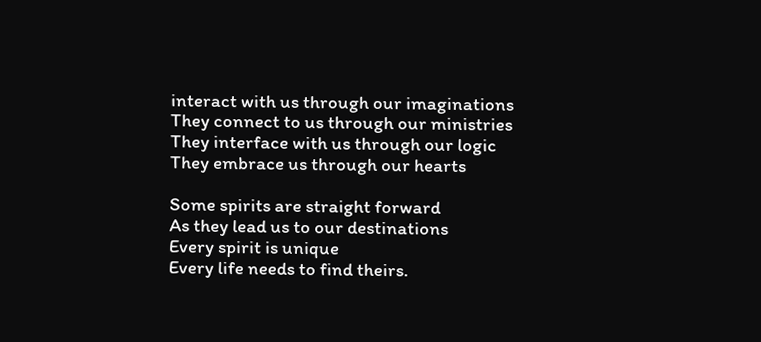interact with us through our imaginations
They connect to us through our ministries
They interface with us through our logic
They embrace us through our hearts

Some spirits are straight forward
As they lead us to our destinations
Every spirit is unique
Every life needs to find theirs.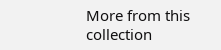More from this collection